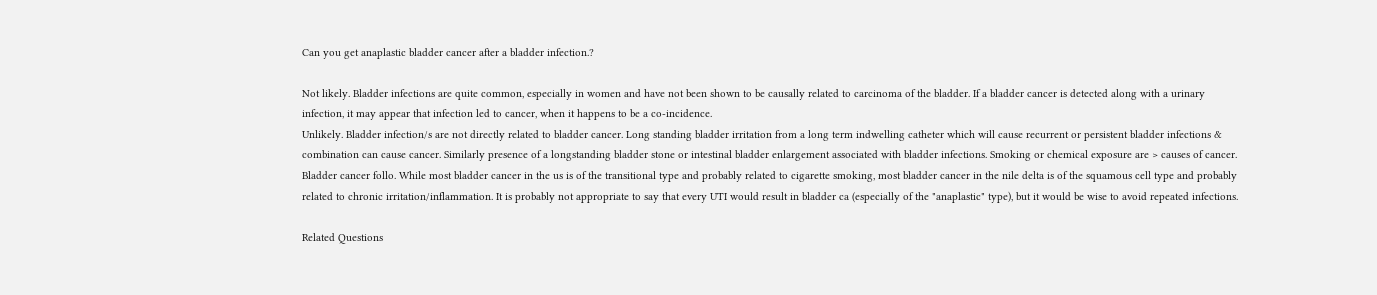Can you get anaplastic bladder cancer after a bladder infection.?

Not likely. Bladder infections are quite common, especially in women and have not been shown to be causally related to carcinoma of the bladder. If a bladder cancer is detected along with a urinary infection, it may appear that infection led to cancer, when it happens to be a co-incidence.
Unlikely. Bladder infection/s are not directly related to bladder cancer. Long standing bladder irritation from a long term indwelling catheter which will cause recurrent or persistent bladder infections & combination can cause cancer. Similarly presence of a longstanding bladder stone or intestinal bladder enlargement associated with bladder infections. Smoking or chemical exposure are > causes of cancer.
Bladder cancer follo. While most bladder cancer in the us is of the transitional type and probably related to cigarette smoking, most bladder cancer in the nile delta is of the squamous cell type and probably related to chronic irritation/inflammation. It is probably not appropriate to say that every UTI would result in bladder ca (especially of the "anaplastic" type), but it would be wise to avoid repeated infections.

Related Questions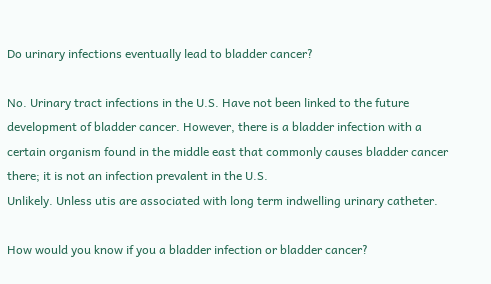Do urinary infections eventually lead to bladder cancer?

No. Urinary tract infections in the U.S. Have not been linked to the future development of bladder cancer. However, there is a bladder infection with a certain organism found in the middle east that commonly causes bladder cancer there; it is not an infection prevalent in the U.S.
Unlikely. Unless utis are associated with long term indwelling urinary catheter.

How would you know if you a bladder infection or bladder cancer?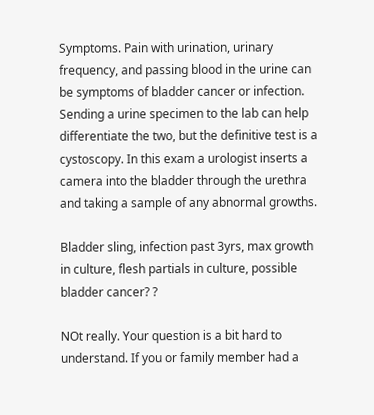Symptoms. Pain with urination, urinary frequency, and passing blood in the urine can be symptoms of bladder cancer or infection. Sending a urine specimen to the lab can help differentiate the two, but the definitive test is a cystoscopy. In this exam a urologist inserts a camera into the bladder through the urethra and taking a sample of any abnormal growths.

Bladder sling, infection past 3yrs, max growth in culture, flesh partials in culture, possible bladder cancer? ?

NOt really. Your question is a bit hard to understand. If you or family member had a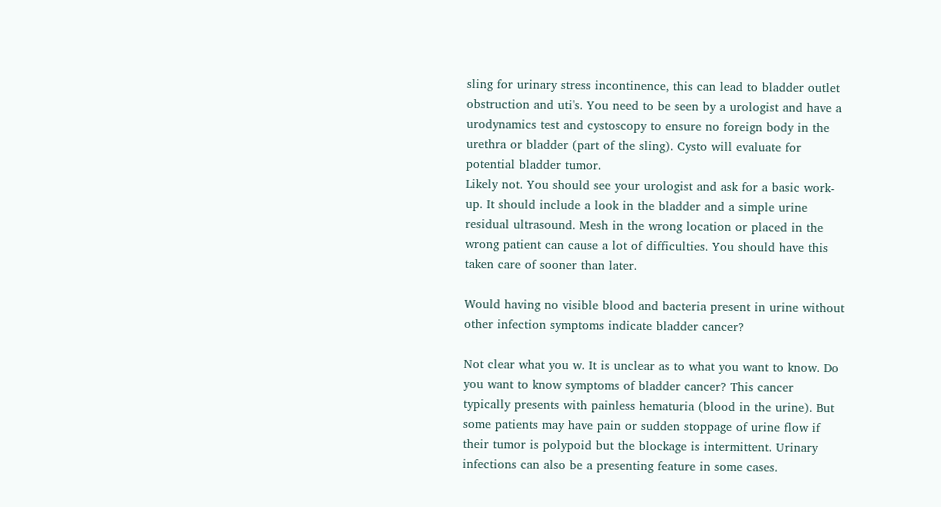sling for urinary stress incontinence, this can lead to bladder outlet obstruction and uti's. You need to be seen by a urologist and have a urodynamics test and cystoscopy to ensure no foreign body in the urethra or bladder (part of the sling). Cysto will evaluate for potential bladder tumor.
Likely not. You should see your urologist and ask for a basic work-up. It should include a look in the bladder and a simple urine residual ultrasound. Mesh in the wrong location or placed in the wrong patient can cause a lot of difficulties. You should have this taken care of sooner than later.

Would having no visible blood and bacteria present in urine without other infection symptoms indicate bladder cancer?

Not clear what you w. It is unclear as to what you want to know. Do you want to know symptoms of bladder cancer? This cancer typically presents with painless hematuria (blood in the urine). But some patients may have pain or sudden stoppage of urine flow if their tumor is polypoid but the blockage is intermittent. Urinary infections can also be a presenting feature in some cases.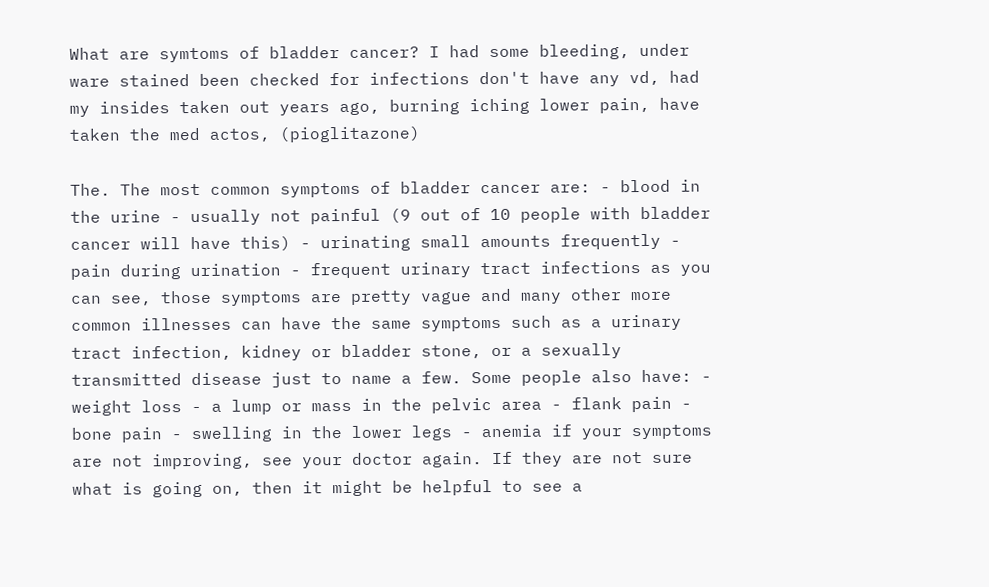What are symtoms of bladder cancer? I had some bleeding, under ware stained been checked for infections don't have any vd, had my insides taken out years ago, burning iching lower pain, have taken the med actos, (pioglitazone)

The. The most common symptoms of bladder cancer are: - blood in the urine - usually not painful (9 out of 10 people with bladder cancer will have this) - urinating small amounts frequently - pain during urination - frequent urinary tract infections as you can see, those symptoms are pretty vague and many other more common illnesses can have the same symptoms such as a urinary tract infection, kidney or bladder stone, or a sexually transmitted disease just to name a few. Some people also have: - weight loss - a lump or mass in the pelvic area - flank pain - bone pain - swelling in the lower legs - anemia if your symptoms are not improving, see your doctor again. If they are not sure what is going on, then it might be helpful to see a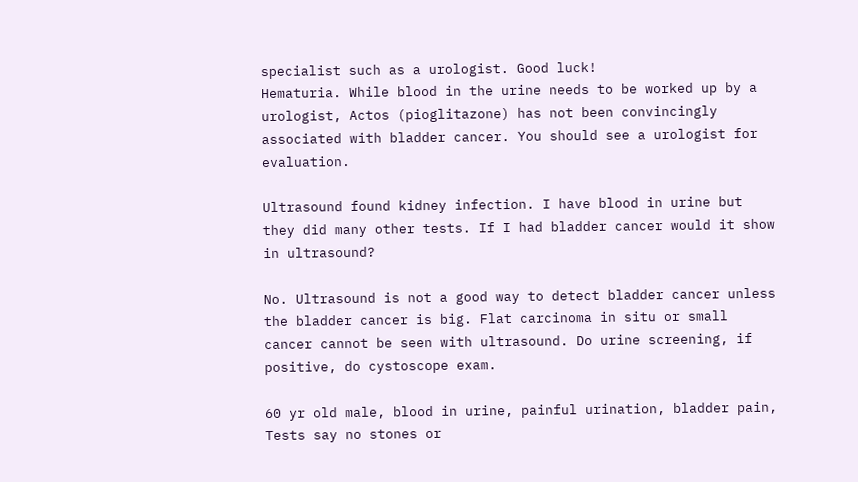specialist such as a urologist. Good luck!
Hematuria. While blood in the urine needs to be worked up by a urologist, Actos (pioglitazone) has not been convincingly associated with bladder cancer. You should see a urologist for evaluation.

Ultrasound found kidney infection. I have blood in urine but they did many other tests. If I had bladder cancer would it show in ultrasound?

No. Ultrasound is not a good way to detect bladder cancer unless the bladder cancer is big. Flat carcinoma in situ or small cancer cannot be seen with ultrasound. Do urine screening, if positive, do cystoscope exam.

60 yr old male, blood in urine, painful urination, bladder pain, Tests say no stones or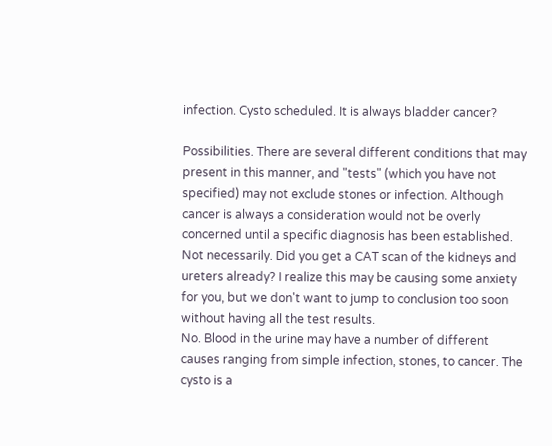infection. Cysto scheduled. It is always bladder cancer?

Possibilities. There are several different conditions that may present in this manner, and "tests" (which you have not specified) may not exclude stones or infection. Although cancer is always a consideration would not be overly concerned until a specific diagnosis has been established.
Not necessarily. Did you get a CAT scan of the kidneys and ureters already? I realize this may be causing some anxiety for you, but we don't want to jump to conclusion too soon without having all the test results.
No. Blood in the urine may have a number of different causes ranging from simple infection, stones, to cancer. The cysto is a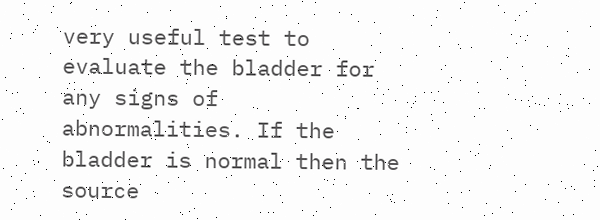very useful test to evaluate the bladder for any signs of abnormalities. If the bladder is normal then the source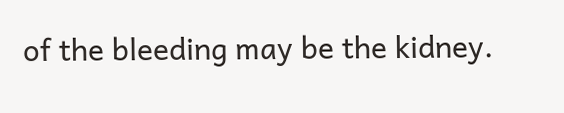of the bleeding may be the kidney.